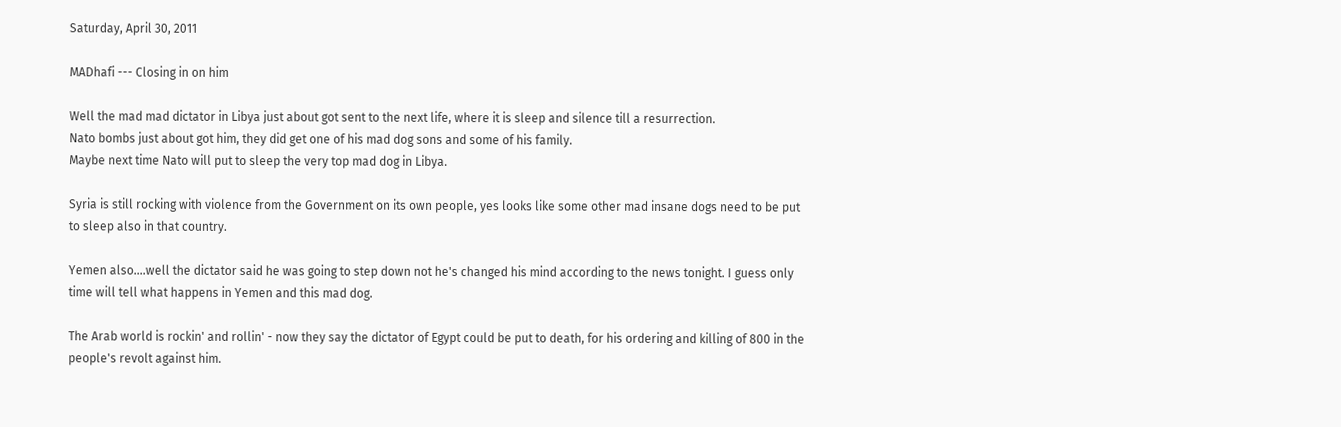Saturday, April 30, 2011

MADhafi --- Closing in on him

Well the mad mad dictator in Libya just about got sent to the next life, where it is sleep and silence till a resurrection.
Nato bombs just about got him, they did get one of his mad dog sons and some of his family.
Maybe next time Nato will put to sleep the very top mad dog in Libya.

Syria is still rocking with violence from the Government on its own people, yes looks like some other mad insane dogs need to be put to sleep also in that country.

Yemen also....well the dictator said he was going to step down not he's changed his mind according to the news tonight. I guess only time will tell what happens in Yemen and this mad dog.

The Arab world is rockin' and rollin' - now they say the dictator of Egypt could be put to death, for his ordering and killing of 800 in the people's revolt against him.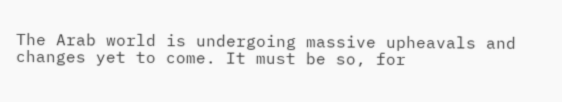The Arab world is undergoing massive upheavals and changes yet to come. It must be so, for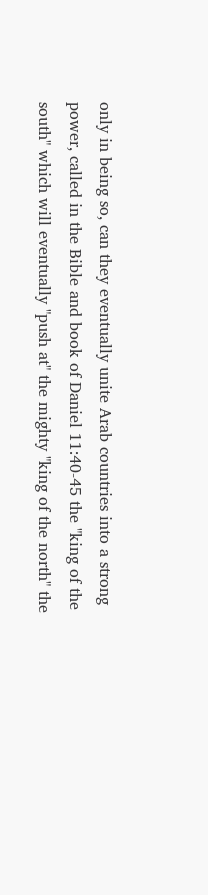only in being so, can they eventually unite Arab countries into a strong power, called in the Bible and book of Daniel 11:40-45 the "king of the south" which will eventually "push at" the mighty "king of the north" the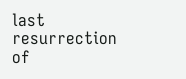last resurrection of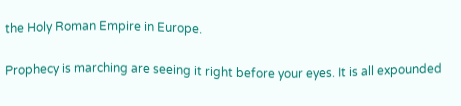the Holy Roman Empire in Europe.

Prophecy is marching are seeing it right before your eyes. It is all expounded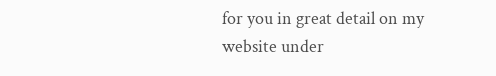for you in great detail on my website under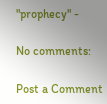"prophecy" -

No comments:

Post a Comment